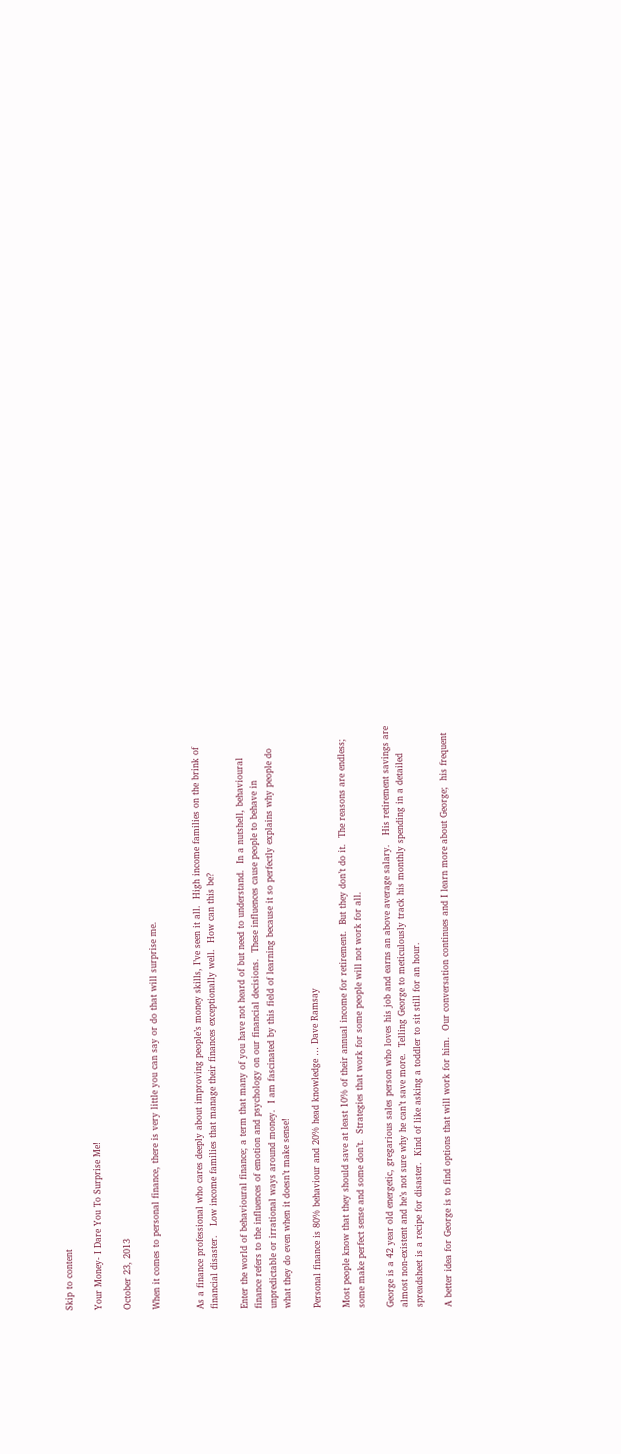Skip to content

Your Money- I Dare You To Surprise Me!

October 23, 2013

When it comes to personal finance, there is very little you can say or do that will surprise me.


As a finance professional who cares deeply about improving people’s money skills, I’ve seen it all.  High income families on the brink of financial disaster.   Low income families that manage their finances exceptionally well.  How can this be?

Enter the world of behavioural finance; a term that many of you have not heard of but need to understand.  In a nutshell, behavioural finance refers to the influences of emotion and psychology on our financial decisions.  These influences cause people to behave in unpredictable or irrational ways around money.  I am fascinated by this field of learning because it so perfectly explains why people do what they do even when it doesn’t make sense!

Personal finance is 80% behaviour and 20% head knowledge … Dave Ramsay

Most people know that they should save at least 10% of their annual income for retirement.  But they don’t do it.  The reasons are endless; some make perfect sense and some don’t.  Strategies that work for some people will not work for all.

George is a 42 year old energetic, gregarious sales person who loves his job and earns an above average salary.   His retirement savings are almost non-existent and he’s not sure why he can’t save more.  Telling George to meticulously track his monthly spending in a detailed spreadsheet is a recipe for disaster.  Kind of like asking a toddler to sit still for an hour.

A better idea for George is to find options that will work for him.  Our conversation continues and I learn more about George;  his frequent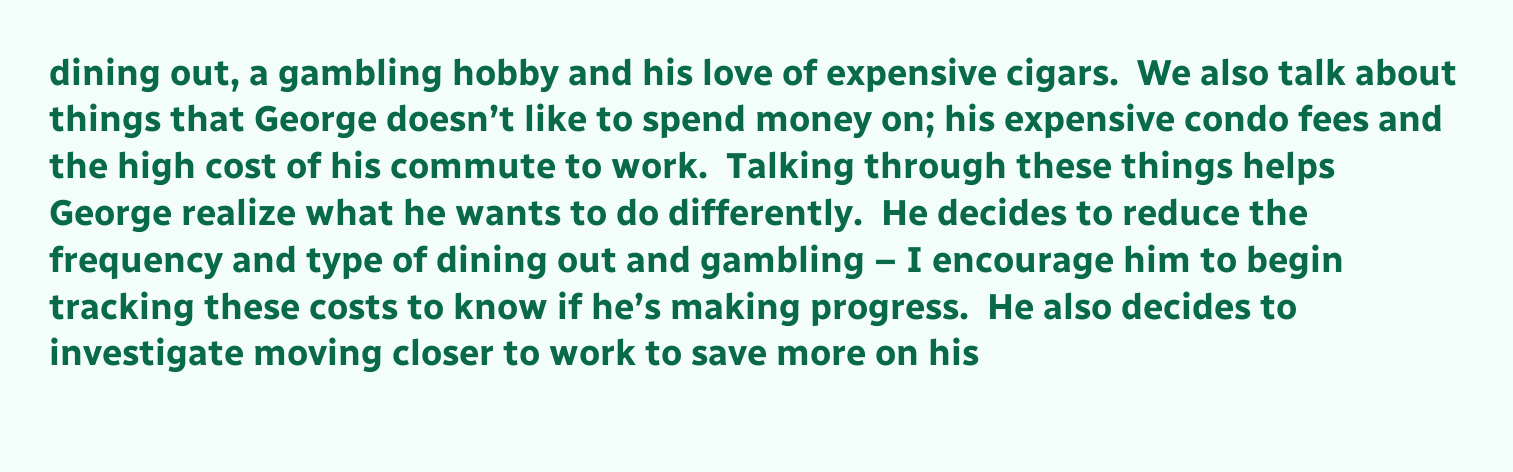dining out, a gambling hobby and his love of expensive cigars.  We also talk about things that George doesn’t like to spend money on; his expensive condo fees and the high cost of his commute to work.  Talking through these things helps George realize what he wants to do differently.  He decides to reduce the frequency and type of dining out and gambling – I encourage him to begin tracking these costs to know if he’s making progress.  He also decides to investigate moving closer to work to save more on his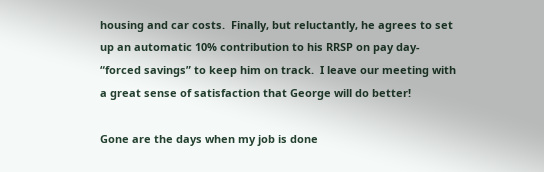housing and car costs.  Finally, but reluctantly, he agrees to set up an automatic 10% contribution to his RRSP on pay day- “forced savings” to keep him on track.  I leave our meeting with a great sense of satisfaction that George will do better!

Gone are the days when my job is done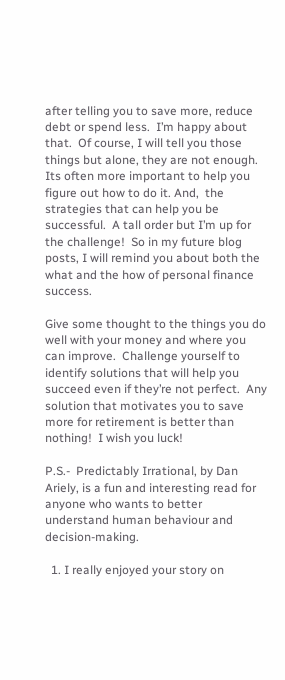after telling you to save more, reduce debt or spend less.  I’m happy about that.  Of course, I will tell you those things but alone, they are not enough.  Its often more important to help you figure out how to do it. And,  the strategies that can help you be successful.  A tall order but I’m up for the challenge!  So in my future blog posts, I will remind you about both the what and the how of personal finance success.

Give some thought to the things you do well with your money and where you can improve.  Challenge yourself to identify solutions that will help you succeed even if they’re not perfect.  Any solution that motivates you to save more for retirement is better than nothing!  I wish you luck!

P.S.-  Predictably Irrational, by Dan Ariely, is a fun and interesting read for anyone who wants to better understand human behaviour and decision-making.

  1. I really enjoyed your story on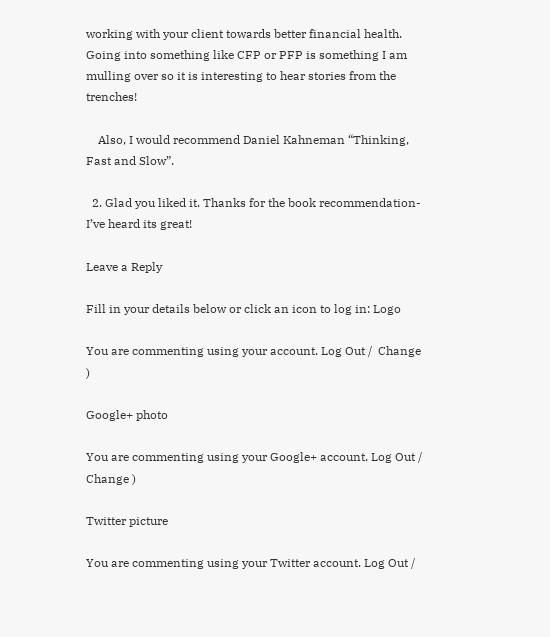working with your client towards better financial health. Going into something like CFP or PFP is something I am mulling over so it is interesting to hear stories from the trenches!

    Also, I would recommend Daniel Kahneman “Thinking, Fast and Slow”.

  2. Glad you liked it. Thanks for the book recommendation- I’ve heard its great!

Leave a Reply

Fill in your details below or click an icon to log in: Logo

You are commenting using your account. Log Out /  Change )

Google+ photo

You are commenting using your Google+ account. Log Out /  Change )

Twitter picture

You are commenting using your Twitter account. Log Out /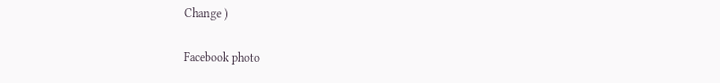Change )

Facebook photo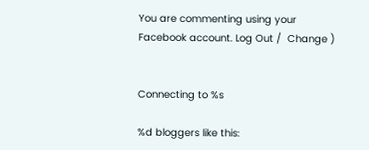You are commenting using your Facebook account. Log Out /  Change )


Connecting to %s

%d bloggers like this: